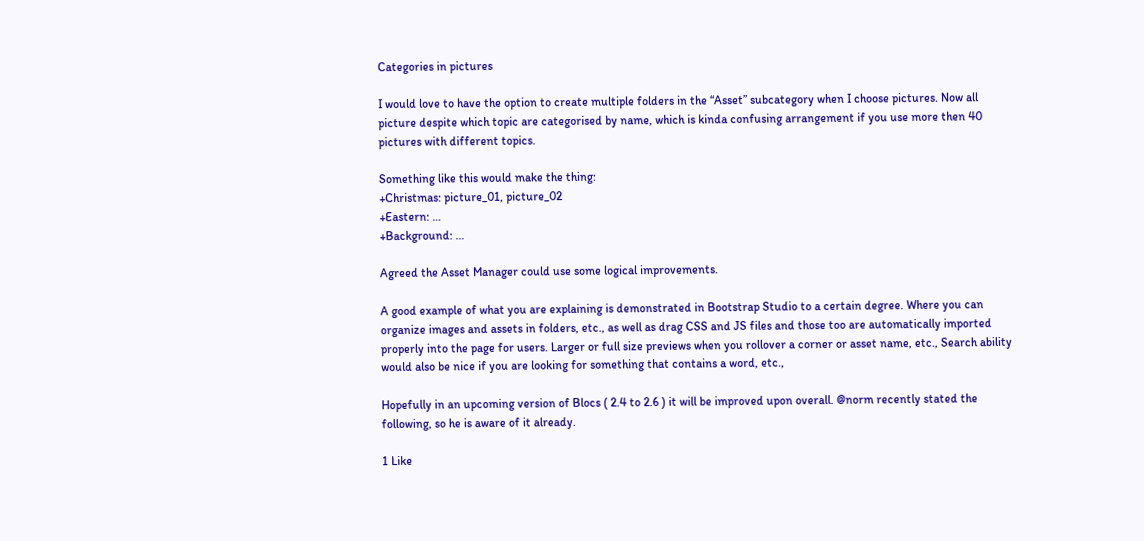Categories in pictures

I would love to have the option to create multiple folders in the “Asset” subcategory when I choose pictures. Now all picture despite which topic are categorised by name, which is kinda confusing arrangement if you use more then 40 pictures with different topics.

Something like this would make the thing:
+Christmas: picture_01, picture_02
+Eastern: …
+Background: …

Agreed the Asset Manager could use some logical improvements.

A good example of what you are explaining is demonstrated in Bootstrap Studio to a certain degree. Where you can organize images and assets in folders, etc., as well as drag CSS and JS files and those too are automatically imported properly into the page for users. Larger or full size previews when you rollover a corner or asset name, etc., Search ability would also be nice if you are looking for something that contains a word, etc.,

Hopefully in an upcoming version of Blocs ( 2.4 to 2.6 ) it will be improved upon overall. @norm recently stated the following, so he is aware of it already.

1 Like